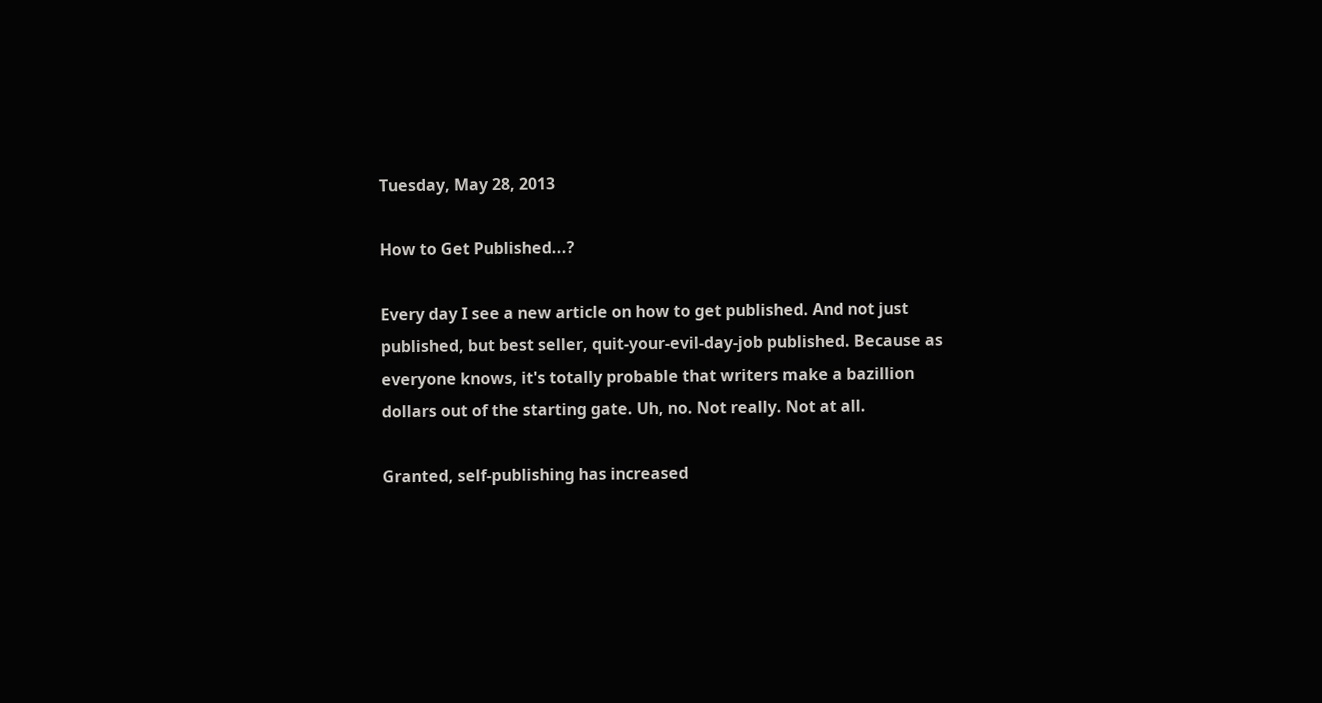Tuesday, May 28, 2013

How to Get Published...?

Every day I see a new article on how to get published. And not just published, but best seller, quit-your-evil-day-job published. Because as everyone knows, it's totally probable that writers make a bazillion dollars out of the starting gate. Uh, no. Not really. Not at all.

Granted, self-publishing has increased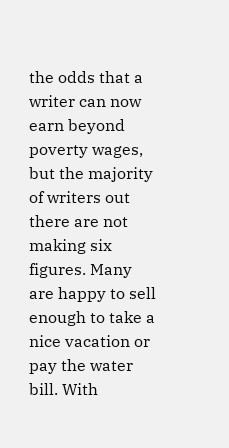the odds that a writer can now earn beyond poverty wages, but the majority of writers out there are not making six figures. Many are happy to sell enough to take a nice vacation or pay the water bill. With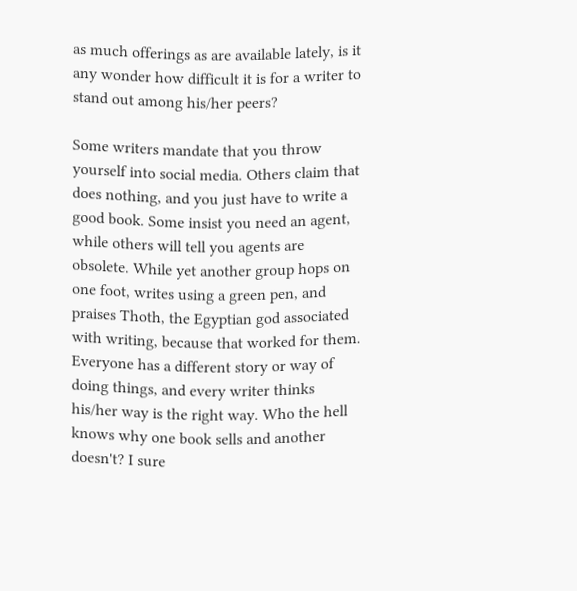as much offerings as are available lately, is it any wonder how difficult it is for a writer to stand out among his/her peers?

Some writers mandate that you throw yourself into social media. Others claim that does nothing, and you just have to write a good book. Some insist you need an agent, while others will tell you agents are obsolete. While yet another group hops on one foot, writes using a green pen, and praises Thoth, the Egyptian god associated with writing, because that worked for them. Everyone has a different story or way of doing things, and every writer thinks his/her way is the right way. Who the hell knows why one book sells and another doesn't? I sure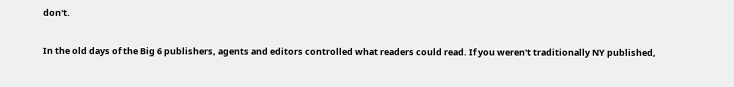don't.

In the old days of the Big 6 publishers, agents and editors controlled what readers could read. If you weren't traditionally NY published,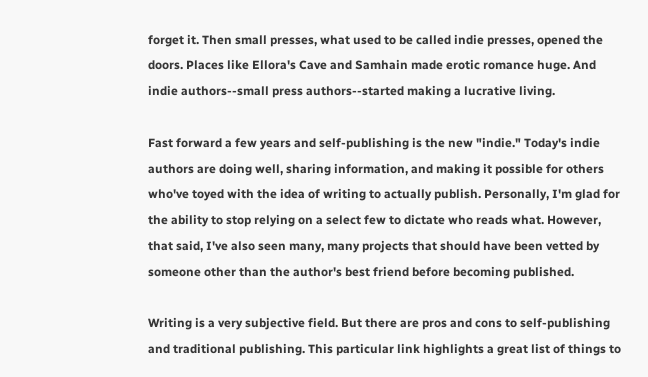forget it. Then small presses, what used to be called indie presses, opened the doors. Places like Ellora's Cave and Samhain made erotic romance huge. And indie authors--small press authors--started making a lucrative living.

Fast forward a few years and self-publishing is the new "indie." Today's indie authors are doing well, sharing information, and making it possible for others who've toyed with the idea of writing to actually publish. Personally, I'm glad for the ability to stop relying on a select few to dictate who reads what. However, that said, I've also seen many, many projects that should have been vetted by someone other than the author's best friend before becoming published.

Writing is a very subjective field. But there are pros and cons to self-publishing and traditional publishing. This particular link highlights a great list of things to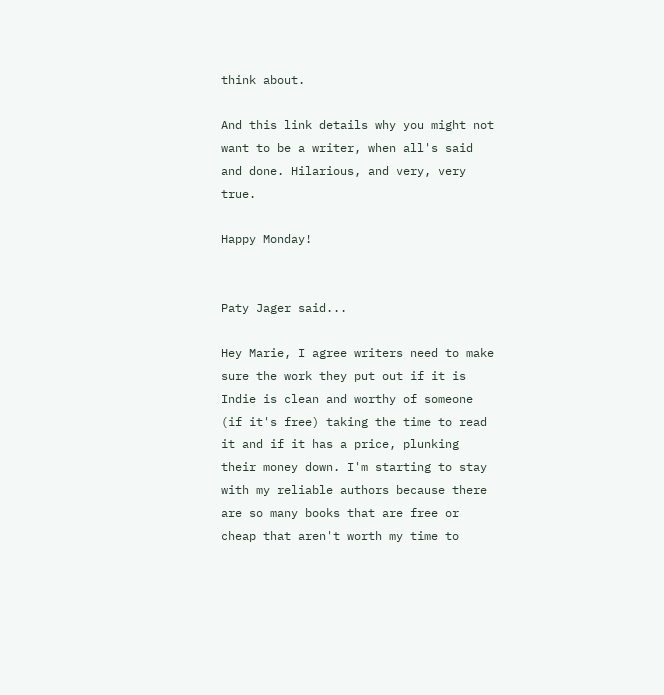think about.

And this link details why you might not want to be a writer, when all's said and done. Hilarious, and very, very true.

Happy Monday!


Paty Jager said...

Hey Marie, I agree writers need to make sure the work they put out if it is Indie is clean and worthy of someone (if it's free) taking the time to read it and if it has a price, plunking their money down. I'm starting to stay with my reliable authors because there are so many books that are free or cheap that aren't worth my time to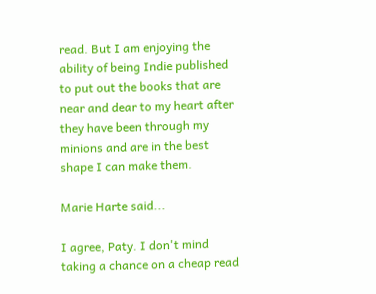read. But I am enjoying the ability of being Indie published to put out the books that are near and dear to my heart after they have been through my minions and are in the best shape I can make them.

Marie Harte said...

I agree, Paty. I don't mind taking a chance on a cheap read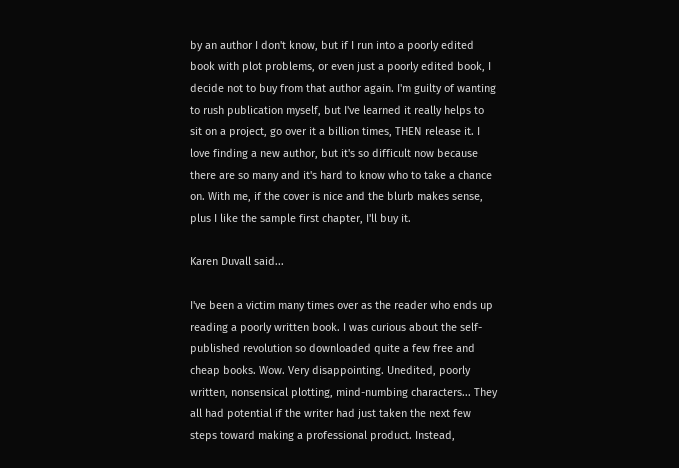by an author I don't know, but if I run into a poorly edited book with plot problems, or even just a poorly edited book, I decide not to buy from that author again. I'm guilty of wanting to rush publication myself, but I've learned it really helps to sit on a project, go over it a billion times, THEN release it. I love finding a new author, but it's so difficult now because there are so many and it's hard to know who to take a chance on. With me, if the cover is nice and the blurb makes sense, plus I like the sample first chapter, I'll buy it.

Karen Duvall said...

I've been a victim many times over as the reader who ends up reading a poorly written book. I was curious about the self-published revolution so downloaded quite a few free and cheap books. Wow. Very disappointing. Unedited, poorly written, nonsensical plotting, mind-numbing characters... They all had potential if the writer had just taken the next few steps toward making a professional product. Instead,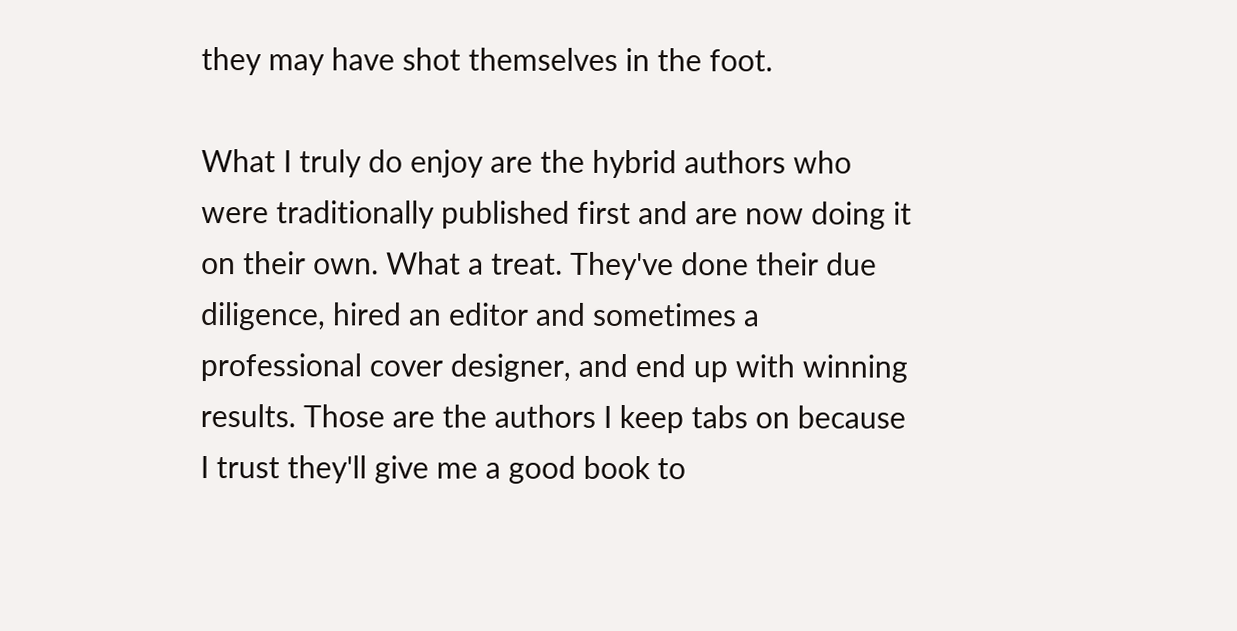they may have shot themselves in the foot.

What I truly do enjoy are the hybrid authors who were traditionally published first and are now doing it on their own. What a treat. They've done their due diligence, hired an editor and sometimes a professional cover designer, and end up with winning results. Those are the authors I keep tabs on because I trust they'll give me a good book to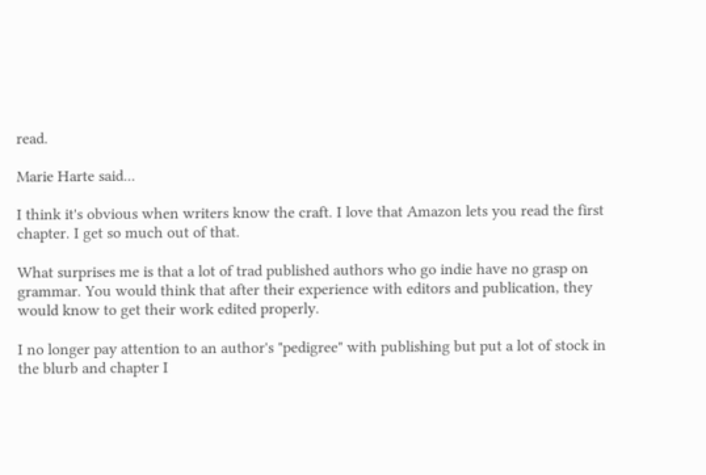read.

Marie Harte said...

I think it's obvious when writers know the craft. I love that Amazon lets you read the first chapter. I get so much out of that.

What surprises me is that a lot of trad published authors who go indie have no grasp on grammar. You would think that after their experience with editors and publication, they would know to get their work edited properly.

I no longer pay attention to an author's "pedigree" with publishing but put a lot of stock in the blurb and chapter I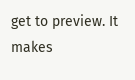get to preview. It makes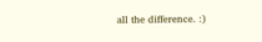all the difference. :)